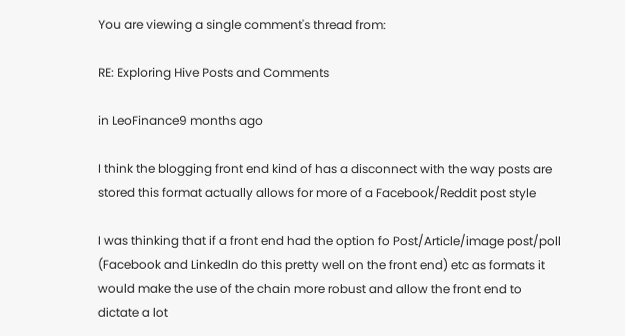You are viewing a single comment's thread from:

RE: Exploring Hive Posts and Comments

in LeoFinance9 months ago

I think the blogging front end kind of has a disconnect with the way posts are stored this format actually allows for more of a Facebook/Reddit post style

I was thinking that if a front end had the option fo Post/Article/image post/poll (Facebook and LinkedIn do this pretty well on the front end) etc as formats it would make the use of the chain more robust and allow the front end to dictate a lot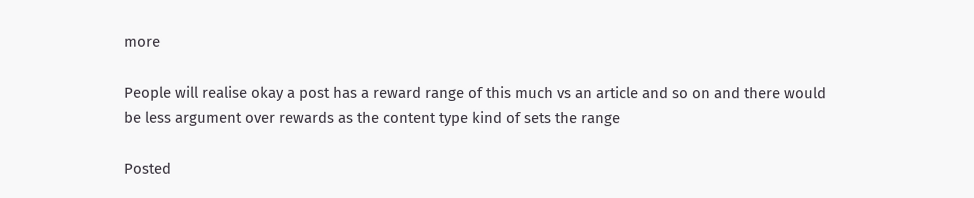more

People will realise okay a post has a reward range of this much vs an article and so on and there would be less argument over rewards as the content type kind of sets the range

Posted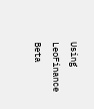Using LeoFinance Beta